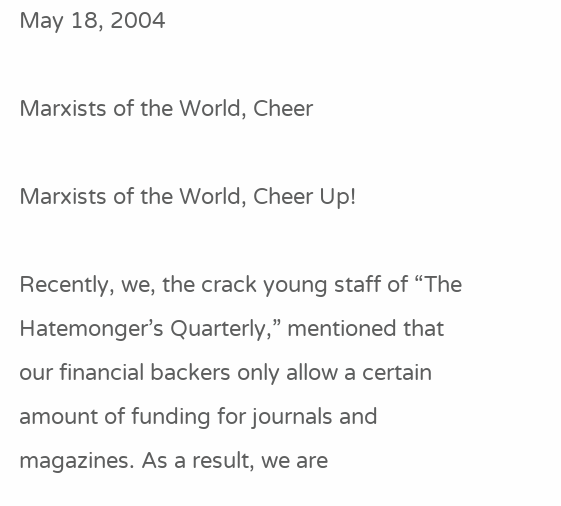May 18, 2004

Marxists of the World, Cheer

Marxists of the World, Cheer Up!

Recently, we, the crack young staff of “The Hatemonger’s Quarterly,” mentioned that our financial backers only allow a certain amount of funding for journals and magazines. As a result, we are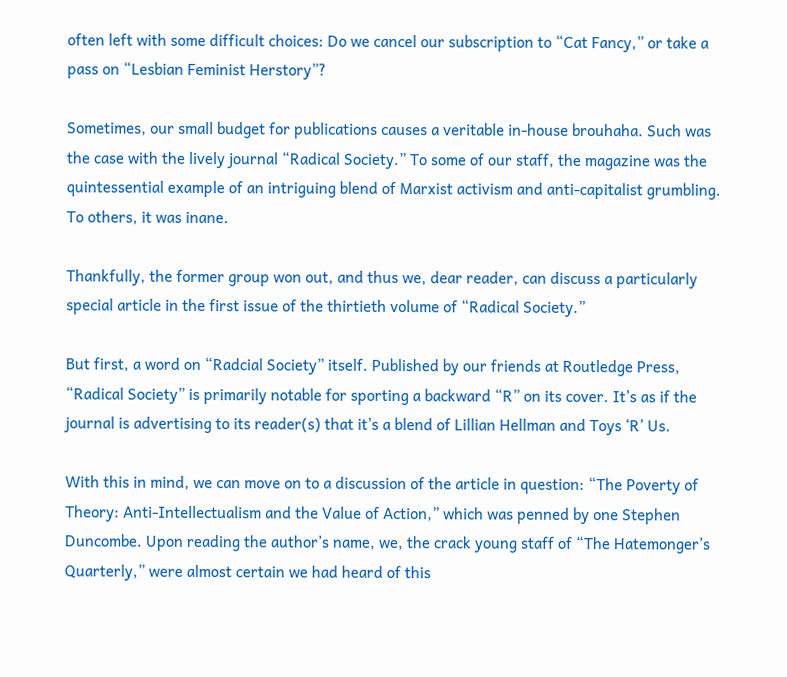often left with some difficult choices: Do we cancel our subscription to “Cat Fancy,” or take a pass on “Lesbian Feminist Herstory”?

Sometimes, our small budget for publications causes a veritable in-house brouhaha. Such was the case with the lively journal “Radical Society.” To some of our staff, the magazine was the quintessential example of an intriguing blend of Marxist activism and anti-capitalist grumbling. To others, it was inane.

Thankfully, the former group won out, and thus we, dear reader, can discuss a particularly special article in the first issue of the thirtieth volume of “Radical Society.”

But first, a word on “Radcial Society” itself. Published by our friends at Routledge Press, “Radical Society” is primarily notable for sporting a backward “R” on its cover. It’s as if the journal is advertising to its reader(s) that it’s a blend of Lillian Hellman and Toys ‘R’ Us.

With this in mind, we can move on to a discussion of the article in question: “The Poverty of Theory: Anti-Intellectualism and the Value of Action,” which was penned by one Stephen Duncombe. Upon reading the author’s name, we, the crack young staff of “The Hatemonger’s Quarterly,” were almost certain we had heard of this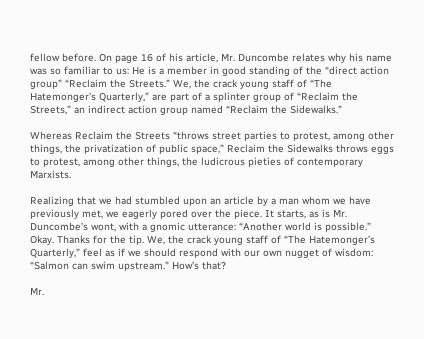fellow before. On page 16 of his article, Mr. Duncombe relates why his name was so familiar to us: He is a member in good standing of the “direct action group” “Reclaim the Streets.” We, the crack young staff of “The Hatemonger’s Quarterly,” are part of a splinter group of “Reclaim the Streets,” an indirect action group named “Reclaim the Sidewalks.”

Whereas Reclaim the Streets “throws street parties to protest, among other things, the privatization of public space,” Reclaim the Sidewalks throws eggs to protest, among other things, the ludicrous pieties of contemporary Marxists.

Realizing that we had stumbled upon an article by a man whom we have previously met, we eagerly pored over the piece. It starts, as is Mr. Duncombe’s wont, with a gnomic utterance: “Another world is possible.” Okay. Thanks for the tip. We, the crack young staff of “The Hatemonger’s Quarterly,” feel as if we should respond with our own nugget of wisdom: “Salmon can swim upstream.” How’s that?

Mr.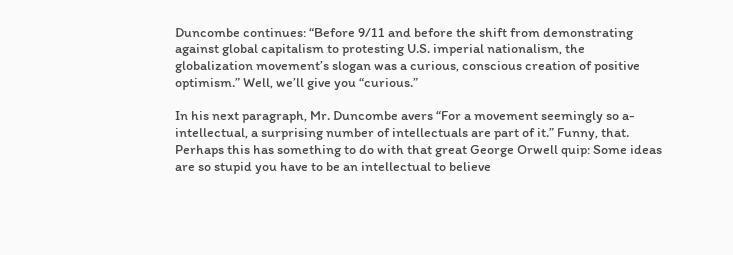Duncombe continues: “Before 9/11 and before the shift from demonstrating against global capitalism to protesting U.S. imperial nationalism, the globalization movement’s slogan was a curious, conscious creation of positive optimism.” Well, we’ll give you “curious.”

In his next paragraph, Mr. Duncombe avers “For a movement seemingly so a-intellectual, a surprising number of intellectuals are part of it.” Funny, that. Perhaps this has something to do with that great George Orwell quip: Some ideas are so stupid you have to be an intellectual to believe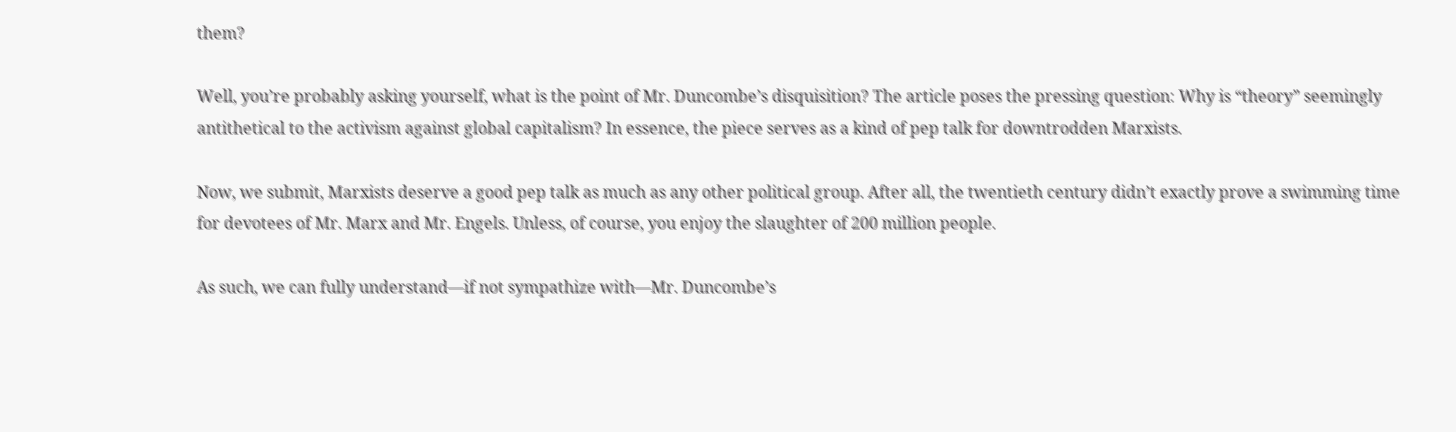them?

Well, you’re probably asking yourself, what is the point of Mr. Duncombe’s disquisition? The article poses the pressing question: Why is “theory” seemingly antithetical to the activism against global capitalism? In essence, the piece serves as a kind of pep talk for downtrodden Marxists.

Now, we submit, Marxists deserve a good pep talk as much as any other political group. After all, the twentieth century didn’t exactly prove a swimming time for devotees of Mr. Marx and Mr. Engels. Unless, of course, you enjoy the slaughter of 200 million people.

As such, we can fully understand—if not sympathize with—Mr. Duncombe’s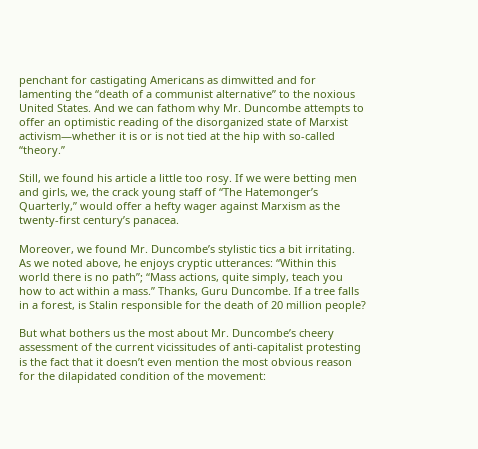penchant for castigating Americans as dimwitted and for lamenting the “death of a communist alternative” to the noxious United States. And we can fathom why Mr. Duncombe attempts to offer an optimistic reading of the disorganized state of Marxist activism—whether it is or is not tied at the hip with so-called “theory.”

Still, we found his article a little too rosy. If we were betting men and girls, we, the crack young staff of “The Hatemonger’s Quarterly,” would offer a hefty wager against Marxism as the twenty-first century’s panacea.

Moreover, we found Mr. Duncombe’s stylistic tics a bit irritating. As we noted above, he enjoys cryptic utterances: “Within this world there is no path”; “Mass actions, quite simply, teach you how to act within a mass.” Thanks, Guru Duncombe. If a tree falls in a forest, is Stalin responsible for the death of 20 million people?

But what bothers us the most about Mr. Duncombe’s cheery assessment of the current vicissitudes of anti-capitalist protesting is the fact that it doesn’t even mention the most obvious reason for the dilapidated condition of the movement: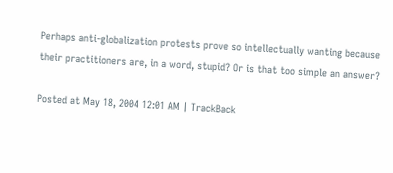Perhaps anti-globalization protests prove so intellectually wanting because their practitioners are, in a word, stupid? Or is that too simple an answer?

Posted at May 18, 2004 12:01 AM | TrackBack